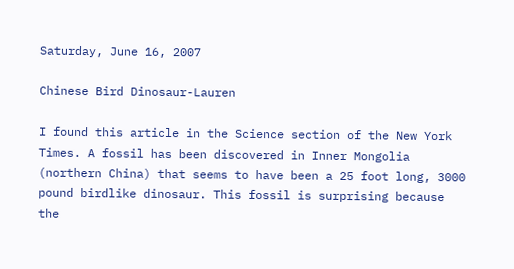Saturday, June 16, 2007

Chinese Bird Dinosaur-Lauren

I found this article in the Science section of the New York Times. A fossil has been discovered in Inner Mongolia (northern China) that seems to have been a 25 foot long, 3000 pound birdlike dinosaur. This fossil is surprising because the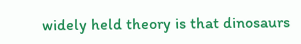widely held theory is that dinosaurs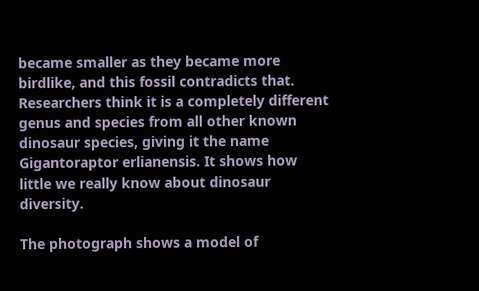became smaller as they became more birdlike, and this fossil contradicts that. Researchers think it is a completely different genus and species from all other known dinosaur species, giving it the name Gigantoraptor erlianensis. It shows how little we really know about dinosaur diversity.

The photograph shows a model of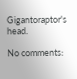Gigantoraptor's head.

No comments: